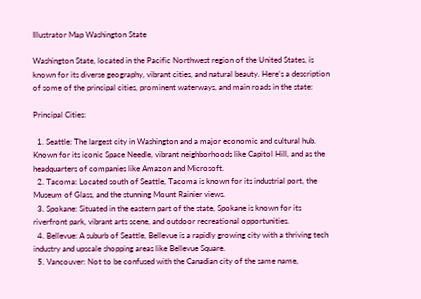Illustrator Map Washington State

Washington State, located in the Pacific Northwest region of the United States, is known for its diverse geography, vibrant cities, and natural beauty. Here’s a description of some of the principal cities, prominent waterways, and main roads in the state:

Principal Cities:

  1. Seattle: The largest city in Washington and a major economic and cultural hub. Known for its iconic Space Needle, vibrant neighborhoods like Capitol Hill, and as the headquarters of companies like Amazon and Microsoft.
  2. Tacoma: Located south of Seattle, Tacoma is known for its industrial port, the Museum of Glass, and the stunning Mount Rainier views.
  3. Spokane: Situated in the eastern part of the state, Spokane is known for its riverfront park, vibrant arts scene, and outdoor recreational opportunities.
  4. Bellevue: A suburb of Seattle, Bellevue is a rapidly growing city with a thriving tech industry and upscale shopping areas like Bellevue Square.
  5. Vancouver: Not to be confused with the Canadian city of the same name,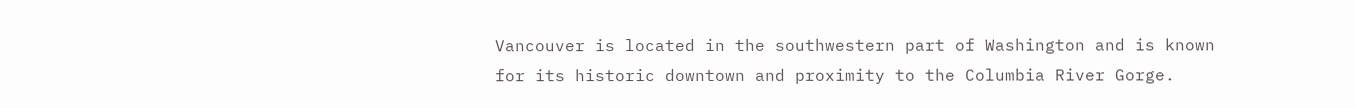Vancouver is located in the southwestern part of Washington and is known for its historic downtown and proximity to the Columbia River Gorge.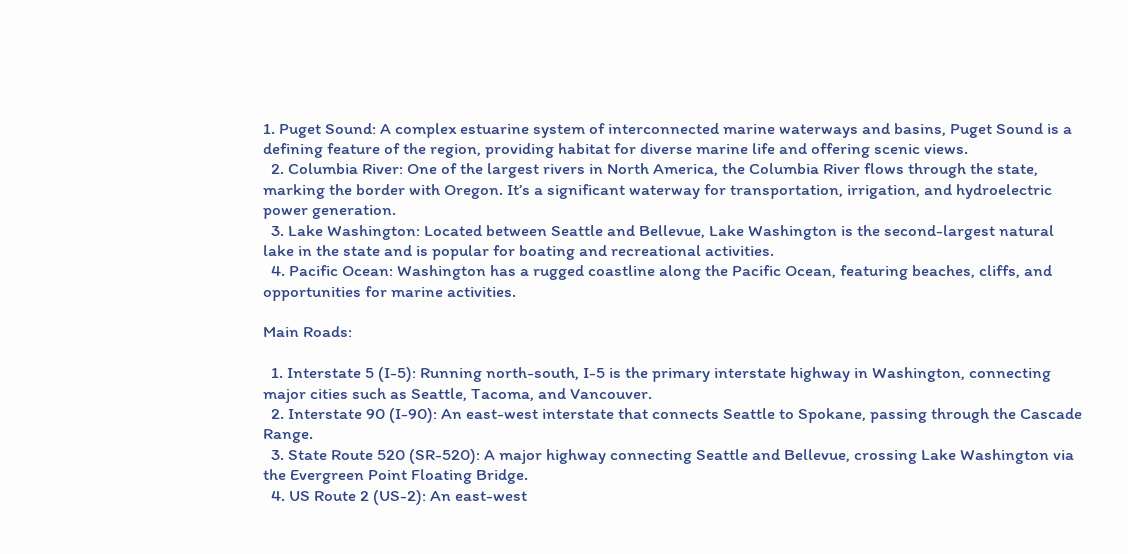1. Puget Sound: A complex estuarine system of interconnected marine waterways and basins, Puget Sound is a defining feature of the region, providing habitat for diverse marine life and offering scenic views.
  2. Columbia River: One of the largest rivers in North America, the Columbia River flows through the state, marking the border with Oregon. It’s a significant waterway for transportation, irrigation, and hydroelectric power generation.
  3. Lake Washington: Located between Seattle and Bellevue, Lake Washington is the second-largest natural lake in the state and is popular for boating and recreational activities.
  4. Pacific Ocean: Washington has a rugged coastline along the Pacific Ocean, featuring beaches, cliffs, and opportunities for marine activities.

Main Roads:

  1. Interstate 5 (I-5): Running north-south, I-5 is the primary interstate highway in Washington, connecting major cities such as Seattle, Tacoma, and Vancouver.
  2. Interstate 90 (I-90): An east-west interstate that connects Seattle to Spokane, passing through the Cascade Range.
  3. State Route 520 (SR-520): A major highway connecting Seattle and Bellevue, crossing Lake Washington via the Evergreen Point Floating Bridge.
  4. US Route 2 (US-2): An east-west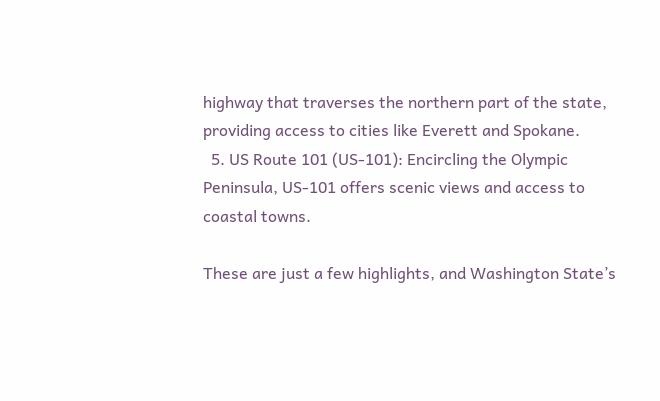highway that traverses the northern part of the state, providing access to cities like Everett and Spokane.
  5. US Route 101 (US-101): Encircling the Olympic Peninsula, US-101 offers scenic views and access to coastal towns.

These are just a few highlights, and Washington State’s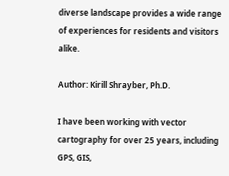diverse landscape provides a wide range of experiences for residents and visitors alike.

Author: Kirill Shrayber, Ph.D.

I have been working with vector cartography for over 25 years, including GPS, GIS,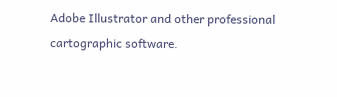Adobe Illustrator and other professional cartographic software.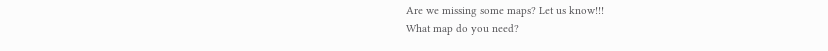Are we missing some maps? Let us know!!!
What map do you need?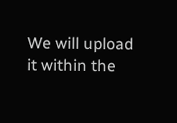We will upload it within the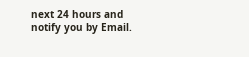next 24 hours and notify you by Email.